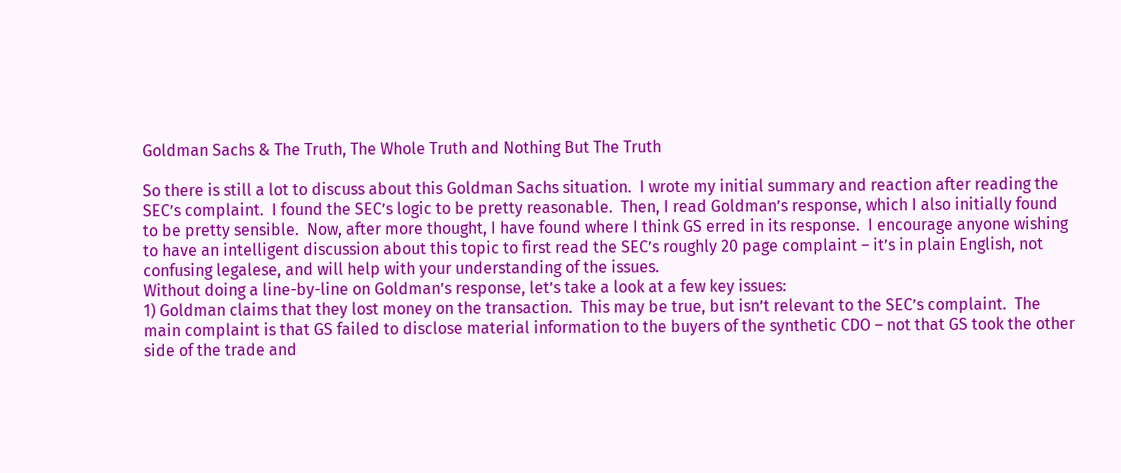Goldman Sachs & The Truth, The Whole Truth and Nothing But The Truth

So there is still a lot to discuss about this Goldman Sachs situation.  I wrote my initial summary and reaction after reading the SEC’s complaint.  I found the SEC’s logic to be pretty reasonable.  Then, I read Goldman’s response, which I also initially found to be pretty sensible.  Now, after more thought, I have found where I think GS erred in its response.  I encourage anyone wishing to have an intelligent discussion about this topic to first read the SEC’s roughly 20 page complaint – it’s in plain English, not confusing legalese, and will help with your understanding of the issues.
Without doing a line-by-line on Goldman’s response, let’s take a look at a few key issues:
1) Goldman claims that they lost money on the transaction.  This may be true, but isn’t relevant to the SEC’s complaint.  The main complaint is that GS failed to disclose material information to the buyers of the synthetic CDO – not that GS took the other side of the trade and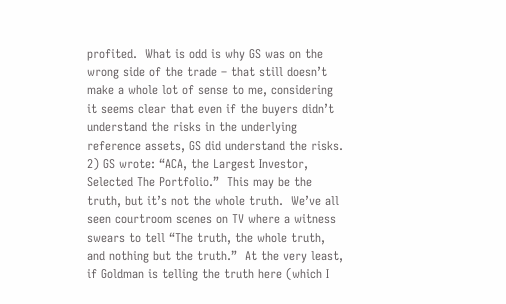profited.  What is odd is why GS was on the wrong side of the trade – that still doesn’t make a whole lot of sense to me, considering it seems clear that even if the buyers didn’t understand the risks in the underlying reference assets, GS did understand the risks.
2) GS wrote: “ACA, the Largest Investor, Selected The Portfolio.”  This may be the truth, but it’s not the whole truth.  We’ve all seen courtroom scenes on TV where a witness swears to tell “The truth, the whole truth, and nothing but the truth.”  At the very least, if Goldman is telling the truth here (which I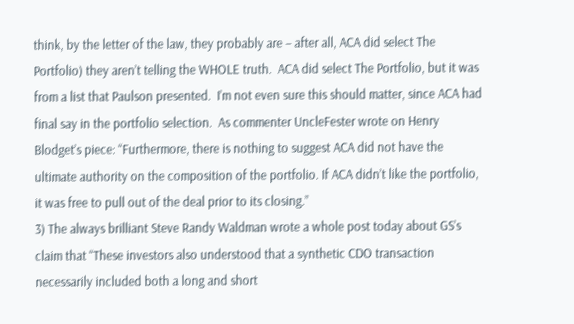think, by the letter of the law, they probably are – after all, ACA did select The Portfolio) they aren’t telling the WHOLE truth.  ACA did select The Portfolio, but it was from a list that Paulson presented.  I’m not even sure this should matter, since ACA had final say in the portfolio selection.  As commenter UncleFester wrote on Henry Blodget’s piece: “Furthermore, there is nothing to suggest ACA did not have the ultimate authority on the composition of the portfolio. If ACA didn’t like the portfolio, it was free to pull out of the deal prior to its closing.”
3) The always brilliant Steve Randy Waldman wrote a whole post today about GS’s claim that “These investors also understood that a synthetic CDO transaction necessarily included both a long and short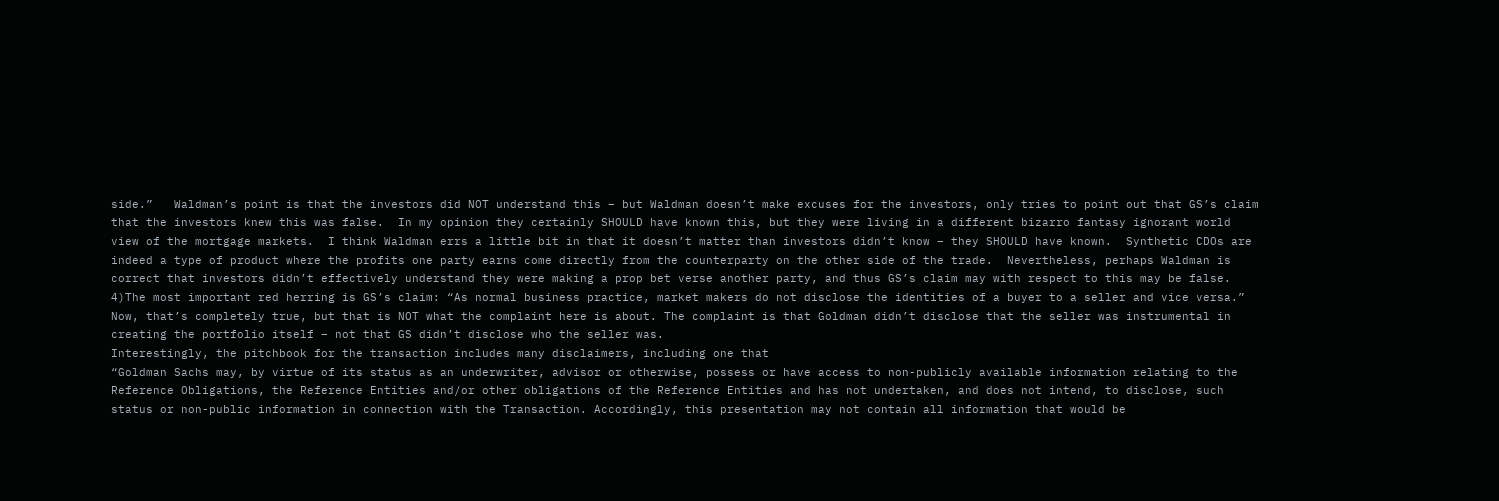side.”   Waldman’s point is that the investors did NOT understand this – but Waldman doesn’t make excuses for the investors, only tries to point out that GS’s claim that the investors knew this was false.  In my opinion they certainly SHOULD have known this, but they were living in a different bizarro fantasy ignorant world view of the mortgage markets.  I think Waldman errs a little bit in that it doesn’t matter than investors didn’t know – they SHOULD have known.  Synthetic CDOs are indeed a type of product where the profits one party earns come directly from the counterparty on the other side of the trade.  Nevertheless, perhaps Waldman is correct that investors didn’t effectively understand they were making a prop bet verse another party, and thus GS’s claim may with respect to this may be false.
4)The most important red herring is GS’s claim: “As normal business practice, market makers do not disclose the identities of a buyer to a seller and vice versa.”  Now, that’s completely true, but that is NOT what the complaint here is about. The complaint is that Goldman didn’t disclose that the seller was instrumental in creating the portfolio itself – not that GS didn’t disclose who the seller was.
Interestingly, the pitchbook for the transaction includes many disclaimers, including one that
“Goldman Sachs may, by virtue of its status as an underwriter, advisor or otherwise, possess or have access to non-publicly available information relating to the Reference Obligations, the Reference Entities and/or other obligations of the Reference Entities and has not undertaken, and does not intend, to disclose, such status or non-public information in connection with the Transaction. Accordingly, this presentation may not contain all information that would be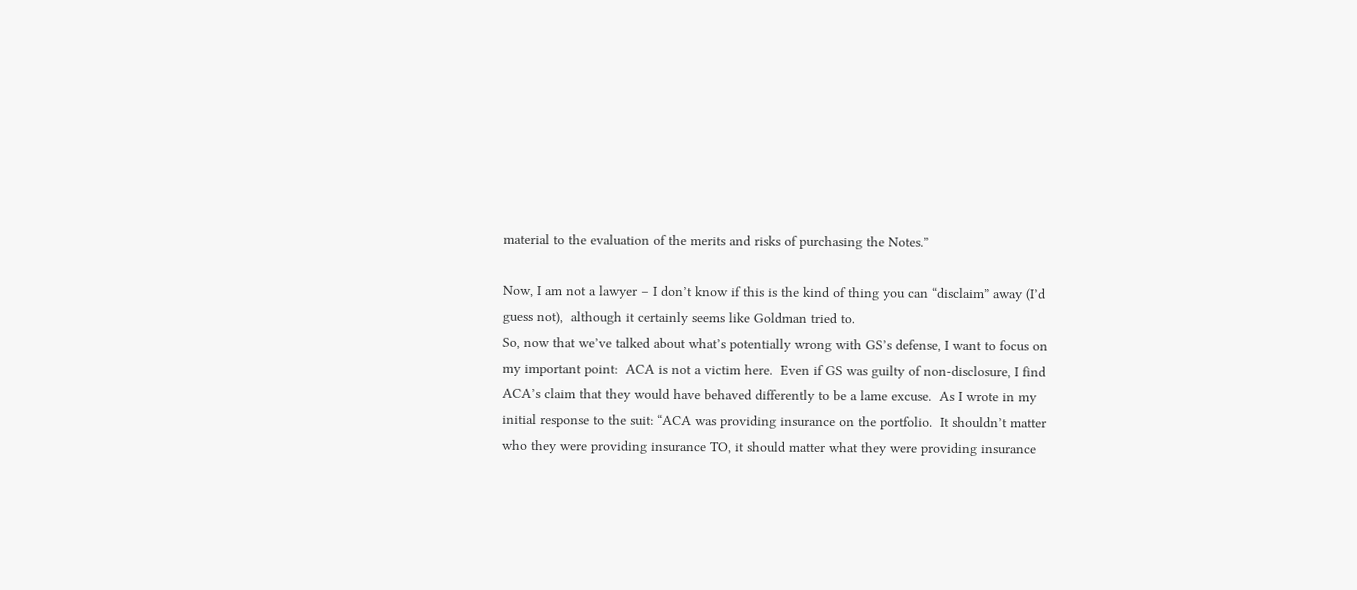material to the evaluation of the merits and risks of purchasing the Notes.”

Now, I am not a lawyer – I don’t know if this is the kind of thing you can “disclaim” away (I’d guess not),  although it certainly seems like Goldman tried to.
So, now that we’ve talked about what’s potentially wrong with GS’s defense, I want to focus on my important point:  ACA is not a victim here.  Even if GS was guilty of non-disclosure, I find ACA’s claim that they would have behaved differently to be a lame excuse.  As I wrote in my initial response to the suit: “ACA was providing insurance on the portfolio.  It shouldn’t matter who they were providing insurance TO, it should matter what they were providing insurance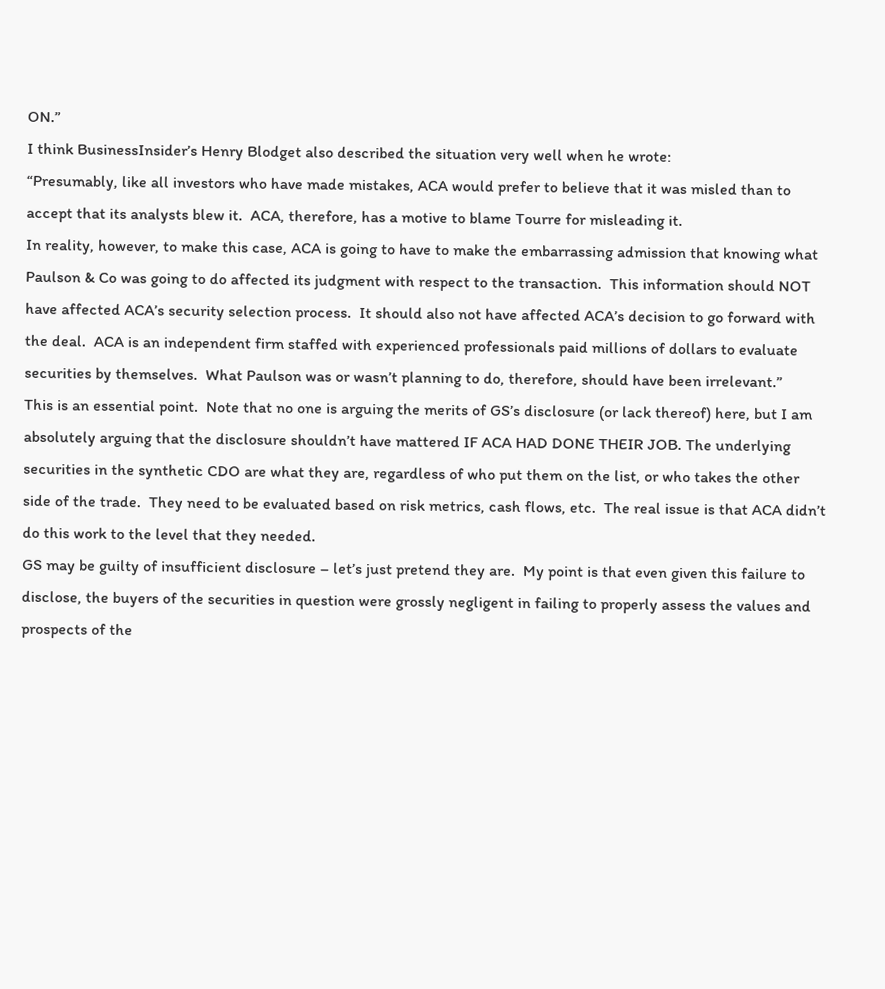ON.”
I think BusinessInsider’s Henry Blodget also described the situation very well when he wrote:
“Presumably, like all investors who have made mistakes, ACA would prefer to believe that it was misled than to accept that its analysts blew it.  ACA, therefore, has a motive to blame Tourre for misleading it.
In reality, however, to make this case, ACA is going to have to make the embarrassing admission that knowing what Paulson & Co was going to do affected its judgment with respect to the transaction.  This information should NOT have affected ACA’s security selection process.  It should also not have affected ACA’s decision to go forward with the deal.  ACA is an independent firm staffed with experienced professionals paid millions of dollars to evaluate securities by themselves.  What Paulson was or wasn’t planning to do, therefore, should have been irrelevant.”
This is an essential point.  Note that no one is arguing the merits of GS’s disclosure (or lack thereof) here, but I am absolutely arguing that the disclosure shouldn’t have mattered IF ACA HAD DONE THEIR JOB. The underlying securities in the synthetic CDO are what they are, regardless of who put them on the list, or who takes the other side of the trade.  They need to be evaluated based on risk metrics, cash flows, etc.  The real issue is that ACA didn’t do this work to the level that they needed.
GS may be guilty of insufficient disclosure – let’s just pretend they are.  My point is that even given this failure to disclose, the buyers of the securities in question were grossly negligent in failing to properly assess the values and prospects of the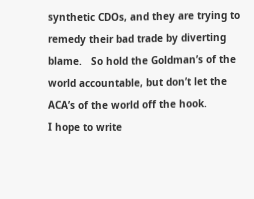synthetic CDOs, and they are trying to remedy their bad trade by diverting blame.   So hold the Goldman’s of the world accountable, but don’t let the ACA’s of the world off the hook.
I hope to write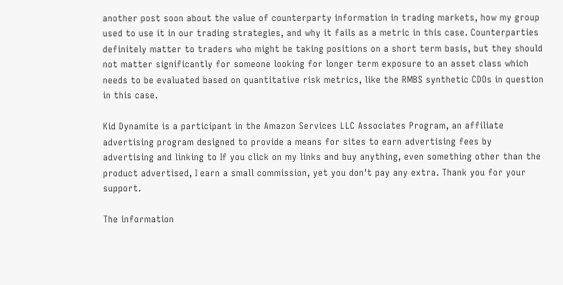another post soon about the value of counterparty information in trading markets, how my group used to use it in our trading strategies, and why it fails as a metric in this case. Counterparties definitely matter to traders who might be taking positions on a short term basis, but they should not matter significantly for someone looking for longer term exposure to an asset class which needs to be evaluated based on quantitative risk metrics, like the RMBS synthetic CDOs in question in this case.

Kid Dynamite is a participant in the Amazon Services LLC Associates Program, an affiliate advertising program designed to provide a means for sites to earn advertising fees by advertising and linking to If you click on my links and buy anything, even something other than the product advertised, I earn a small commission, yet you don't pay any extra. Thank you for your support.

The information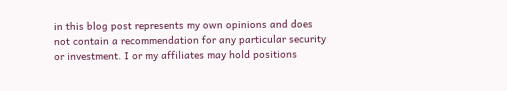in this blog post represents my own opinions and does not contain a recommendation for any particular security or investment. I or my affiliates may hold positions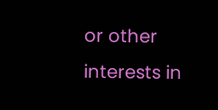or other interests in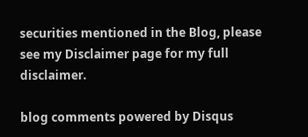securities mentioned in the Blog, please see my Disclaimer page for my full disclaimer.

blog comments powered by Disqus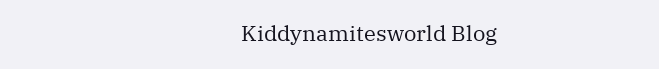Kiddynamitesworld Blog